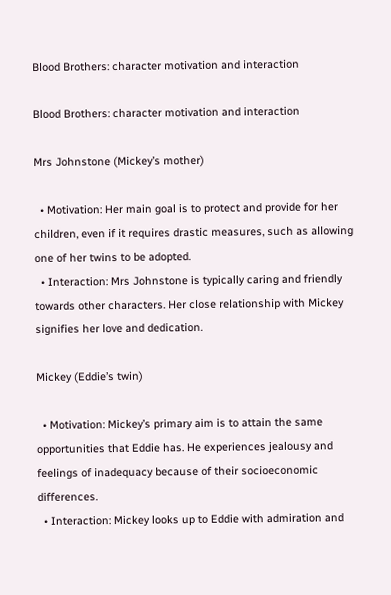Blood Brothers: character motivation and interaction

Blood Brothers: character motivation and interaction

Mrs Johnstone (Mickey’s mother)

  • Motivation: Her main goal is to protect and provide for her children, even if it requires drastic measures, such as allowing one of her twins to be adopted.
  • Interaction: Mrs Johnstone is typically caring and friendly towards other characters. Her close relationship with Mickey signifies her love and dedication.

Mickey (Eddie’s twin)

  • Motivation: Mickey’s primary aim is to attain the same opportunities that Eddie has. He experiences jealousy and feelings of inadequacy because of their socioeconomic differences.
  • Interaction: Mickey looks up to Eddie with admiration and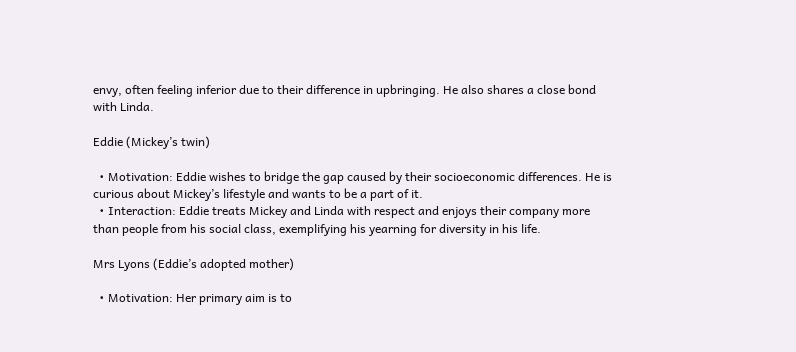envy, often feeling inferior due to their difference in upbringing. He also shares a close bond with Linda.

Eddie (Mickey’s twin)

  • Motivation: Eddie wishes to bridge the gap caused by their socioeconomic differences. He is curious about Mickey’s lifestyle and wants to be a part of it.
  • Interaction: Eddie treats Mickey and Linda with respect and enjoys their company more than people from his social class, exemplifying his yearning for diversity in his life.

Mrs Lyons (Eddie’s adopted mother)

  • Motivation: Her primary aim is to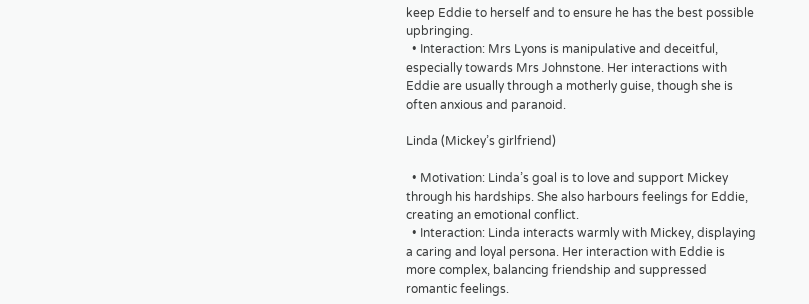keep Eddie to herself and to ensure he has the best possible upbringing.
  • Interaction: Mrs Lyons is manipulative and deceitful, especially towards Mrs Johnstone. Her interactions with Eddie are usually through a motherly guise, though she is often anxious and paranoid.

Linda (Mickey’s girlfriend)

  • Motivation: Linda’s goal is to love and support Mickey through his hardships. She also harbours feelings for Eddie, creating an emotional conflict.
  • Interaction: Linda interacts warmly with Mickey, displaying a caring and loyal persona. Her interaction with Eddie is more complex, balancing friendship and suppressed romantic feelings.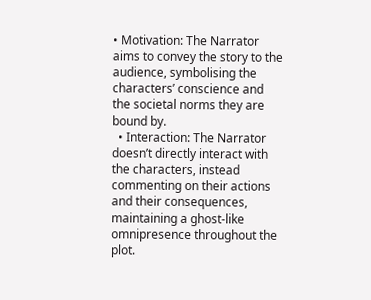• Motivation: The Narrator aims to convey the story to the audience, symbolising the characters’ conscience and the societal norms they are bound by.
  • Interaction: The Narrator doesn’t directly interact with the characters, instead commenting on their actions and their consequences, maintaining a ghost-like omnipresence throughout the plot.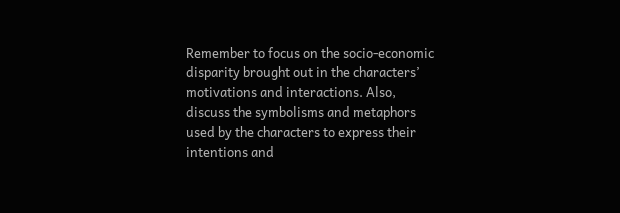Remember to focus on the socio-economic disparity brought out in the characters’ motivations and interactions. Also, discuss the symbolisms and metaphors used by the characters to express their intentions and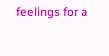feelings for a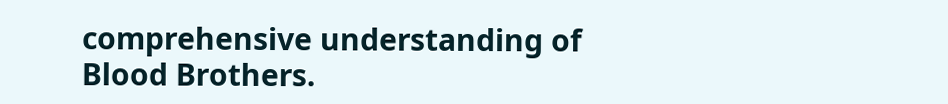comprehensive understanding of Blood Brothers.